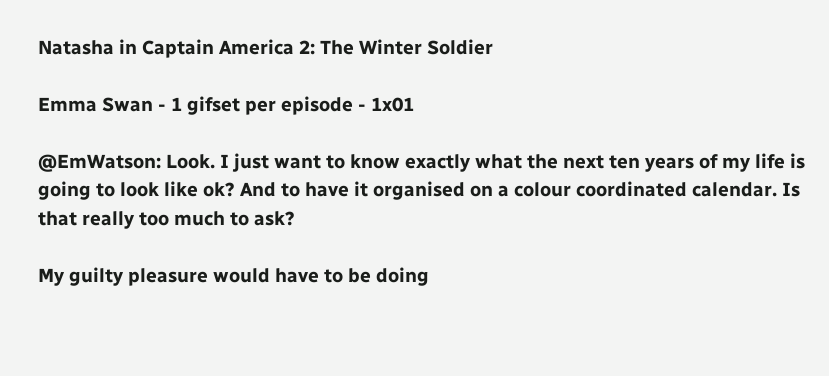Natasha in Captain America 2: The Winter Soldier

Emma Swan - 1 gifset per episode - 1x01

@EmWatson: Look. I just want to know exactly what the next ten years of my life is going to look like ok? And to have it organised on a colour coordinated calendar. Is that really too much to ask?

My guilty pleasure would have to be doing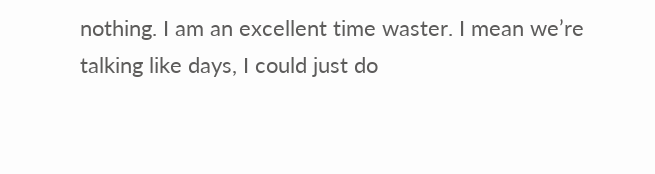nothing. I am an excellent time waster. I mean we’re talking like days, I could just do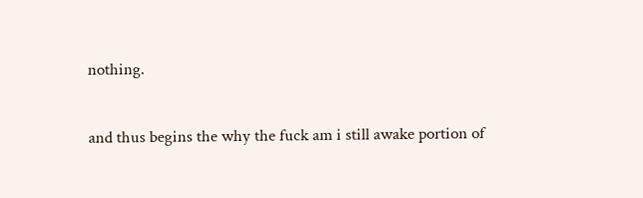nothing.

and thus begins the why the fuck am i still awake portion of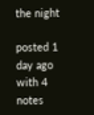the night

posted 1 day ago with 4 notes